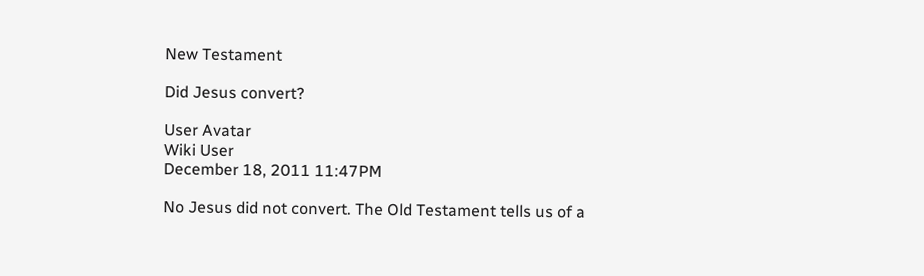New Testament

Did Jesus convert?

User Avatar
Wiki User
December 18, 2011 11:47PM

No Jesus did not convert. The Old Testament tells us of a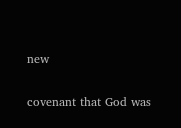new

covenant that God was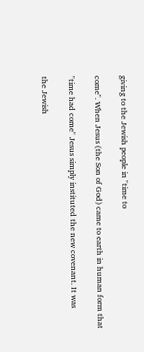giving to the Jewish people in "time to

come". When Jesus (the Son of God) came to earth in human form that

"time had come" Jesus simply instituted the new covenant. It was

the Jewish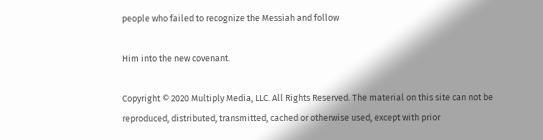people who failed to recognize the Messiah and follow

Him into the new covenant.

Copyright © 2020 Multiply Media, LLC. All Rights Reserved. The material on this site can not be reproduced, distributed, transmitted, cached or otherwise used, except with prior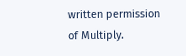written permission of Multiply.